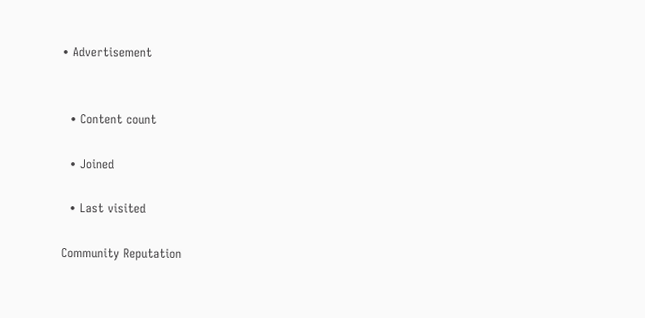• Advertisement


  • Content count

  • Joined

  • Last visited

Community Reputation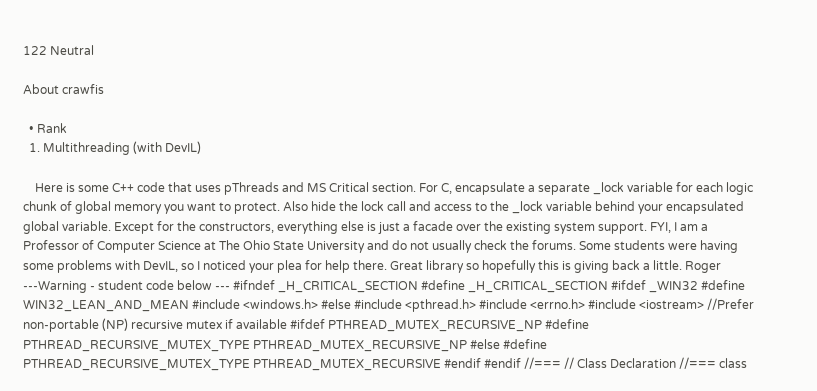122 Neutral

About crawfis

  • Rank
  1. Multithreading (with DevIL)

    Here is some C++ code that uses pThreads and MS Critical section. For C, encapsulate a separate _lock variable for each logic chunk of global memory you want to protect. Also hide the lock call and access to the _lock variable behind your encapsulated global variable. Except for the constructors, everything else is just a facade over the existing system support. FYI, I am a Professor of Computer Science at The Ohio State University and do not usually check the forums. Some students were having some problems with DevIL, so I noticed your plea for help there. Great library so hopefully this is giving back a little. Roger ---Warning - student code below --- #ifndef _H_CRITICAL_SECTION #define _H_CRITICAL_SECTION #ifdef _WIN32 #define WIN32_LEAN_AND_MEAN #include <windows.h> #else #include <pthread.h> #include <errno.h> #include <iostream> //Prefer non-portable (NP) recursive mutex if available #ifdef PTHREAD_MUTEX_RECURSIVE_NP #define PTHREAD_RECURSIVE_MUTEX_TYPE PTHREAD_MUTEX_RECURSIVE_NP #else #define PTHREAD_RECURSIVE_MUTEX_TYPE PTHREAD_MUTEX_RECURSIVE #endif #endif //=== // Class Declaration //=== class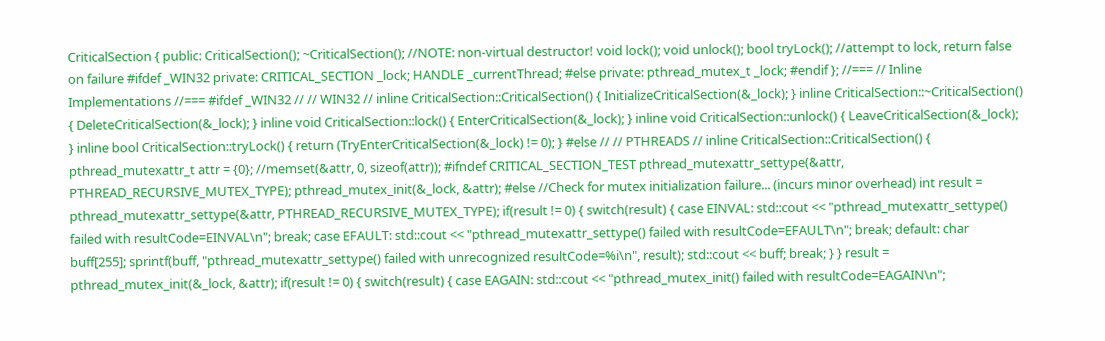CriticalSection { public: CriticalSection(); ~CriticalSection(); //NOTE: non-virtual destructor! void lock(); void unlock(); bool tryLock(); //attempt to lock, return false on failure #ifdef _WIN32 private: CRITICAL_SECTION _lock; HANDLE _currentThread; #else private: pthread_mutex_t _lock; #endif }; //=== // Inline Implementations //=== #ifdef _WIN32 // // WIN32 // inline CriticalSection::CriticalSection() { InitializeCriticalSection(&_lock); } inline CriticalSection::~CriticalSection() { DeleteCriticalSection(&_lock); } inline void CriticalSection::lock() { EnterCriticalSection(&_lock); } inline void CriticalSection::unlock() { LeaveCriticalSection(&_lock); } inline bool CriticalSection::tryLock() { return (TryEnterCriticalSection(&_lock) != 0); } #else // // PTHREADS // inline CriticalSection::CriticalSection() { pthread_mutexattr_t attr = {0}; //memset(&attr, 0, sizeof(attr)); #ifndef CRITICAL_SECTION_TEST pthread_mutexattr_settype(&attr, PTHREAD_RECURSIVE_MUTEX_TYPE); pthread_mutex_init(&_lock, &attr); #else //Check for mutex initialization failure... (incurs minor overhead) int result = pthread_mutexattr_settype(&attr, PTHREAD_RECURSIVE_MUTEX_TYPE); if(result != 0) { switch(result) { case EINVAL: std::cout << "pthread_mutexattr_settype() failed with resultCode=EINVAL\n"; break; case EFAULT: std::cout << "pthread_mutexattr_settype() failed with resultCode=EFAULT\n"; break; default: char buff[255]; sprintf(buff, "pthread_mutexattr_settype() failed with unrecognized resultCode=%i\n", result); std::cout << buff; break; } } result = pthread_mutex_init(&_lock, &attr); if(result != 0) { switch(result) { case EAGAIN: std::cout << "pthread_mutex_init() failed with resultCode=EAGAIN\n";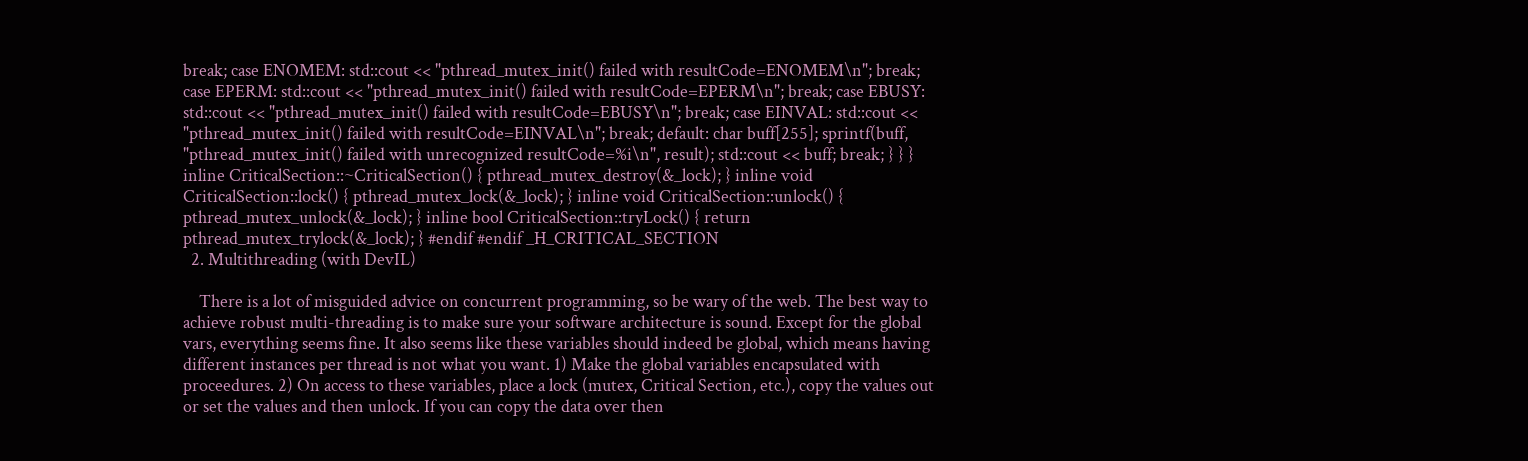break; case ENOMEM: std::cout << "pthread_mutex_init() failed with resultCode=ENOMEM\n"; break; case EPERM: std::cout << "pthread_mutex_init() failed with resultCode=EPERM\n"; break; case EBUSY: std::cout << "pthread_mutex_init() failed with resultCode=EBUSY\n"; break; case EINVAL: std::cout << "pthread_mutex_init() failed with resultCode=EINVAL\n"; break; default: char buff[255]; sprintf(buff, "pthread_mutex_init() failed with unrecognized resultCode=%i\n", result); std::cout << buff; break; } } } inline CriticalSection::~CriticalSection() { pthread_mutex_destroy(&_lock); } inline void CriticalSection::lock() { pthread_mutex_lock(&_lock); } inline void CriticalSection::unlock() { pthread_mutex_unlock(&_lock); } inline bool CriticalSection::tryLock() { return pthread_mutex_trylock(&_lock); } #endif #endif _H_CRITICAL_SECTION
  2. Multithreading (with DevIL)

    There is a lot of misguided advice on concurrent programming, so be wary of the web. The best way to achieve robust multi-threading is to make sure your software architecture is sound. Except for the global vars, everything seems fine. It also seems like these variables should indeed be global, which means having different instances per thread is not what you want. 1) Make the global variables encapsulated with proceedures. 2) On access to these variables, place a lock (mutex, Critical Section, etc.), copy the values out or set the values and then unlock. If you can copy the data over then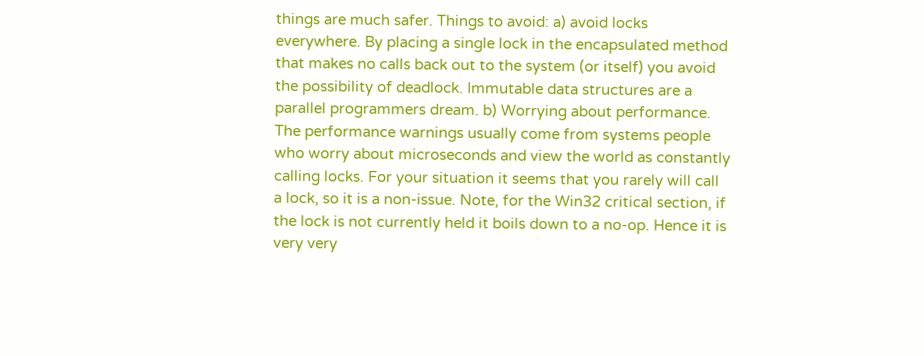things are much safer. Things to avoid: a) avoid locks everywhere. By placing a single lock in the encapsulated method that makes no calls back out to the system (or itself) you avoid the possibility of deadlock. Immutable data structures are a parallel programmers dream. b) Worrying about performance. The performance warnings usually come from systems people who worry about microseconds and view the world as constantly calling locks. For your situation it seems that you rarely will call a lock, so it is a non-issue. Note, for the Win32 critical section, if the lock is not currently held it boils down to a no-op. Hence it is very very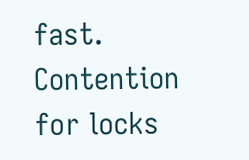fast. Contention for locks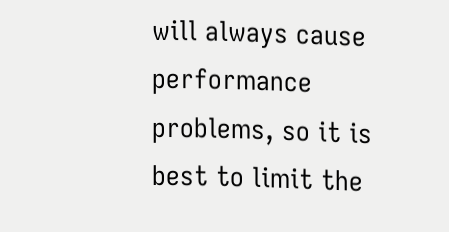will always cause performance problems, so it is best to limit the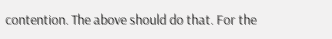contention. The above should do that. For the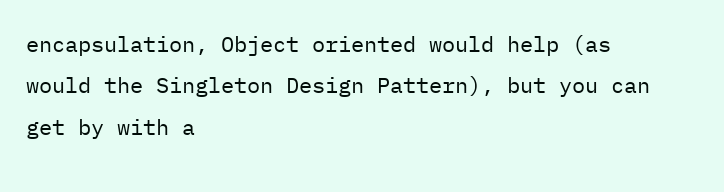encapsulation, Object oriented would help (as would the Singleton Design Pattern), but you can get by with a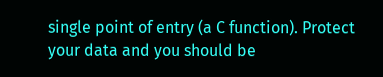single point of entry (a C function). Protect your data and you should be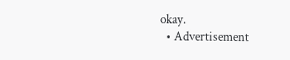okay.
  • Advertisement